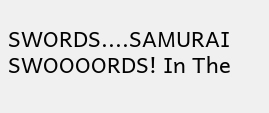SWORDS....SAMURAI SWOOOORDS! In The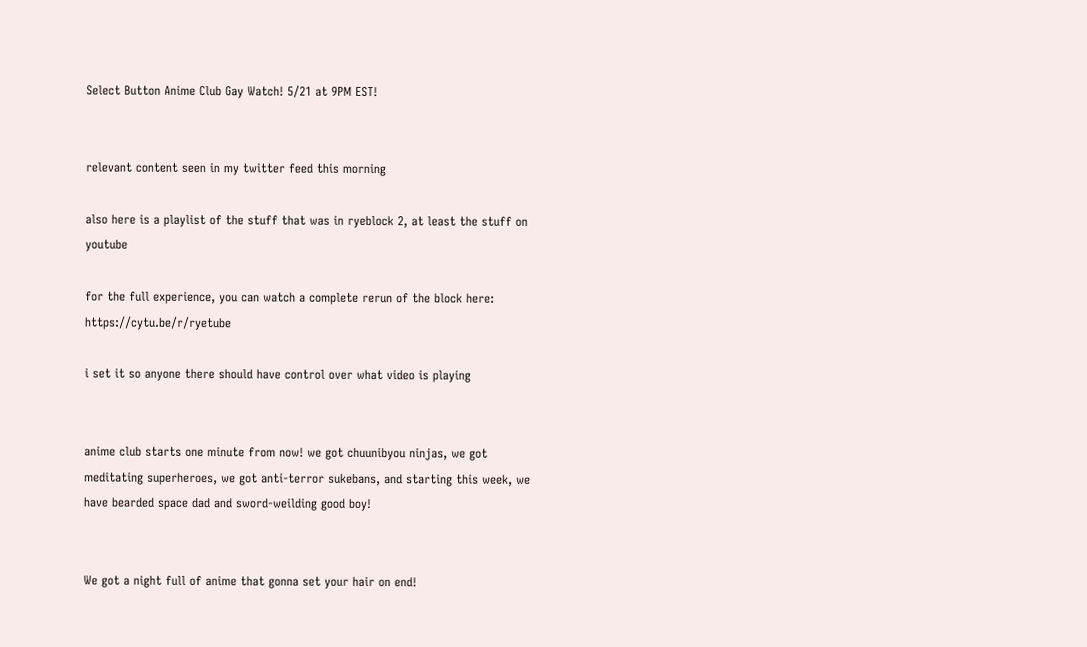Select Button Anime Club Gay Watch! 5/21 at 9PM EST!


relevant content seen in my twitter feed this morning

also here is a playlist of the stuff that was in ryeblock 2, at least the stuff on youtube

for the full experience, you can watch a complete rerun of the block here: https://cytu.be/r/ryetube

i set it so anyone there should have control over what video is playing


anime club starts one minute from now! we got chuunibyou ninjas, we got meditating superheroes, we got anti-terror sukebans, and starting this week, we have bearded space dad and sword-weilding good boy!


We got a night full of anime that gonna set your hair on end!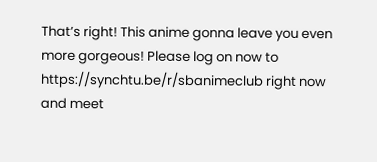That’s right! This anime gonna leave you even more gorgeous! Please log on now to https://synchtu.be/r/sbanimeclub right now and meet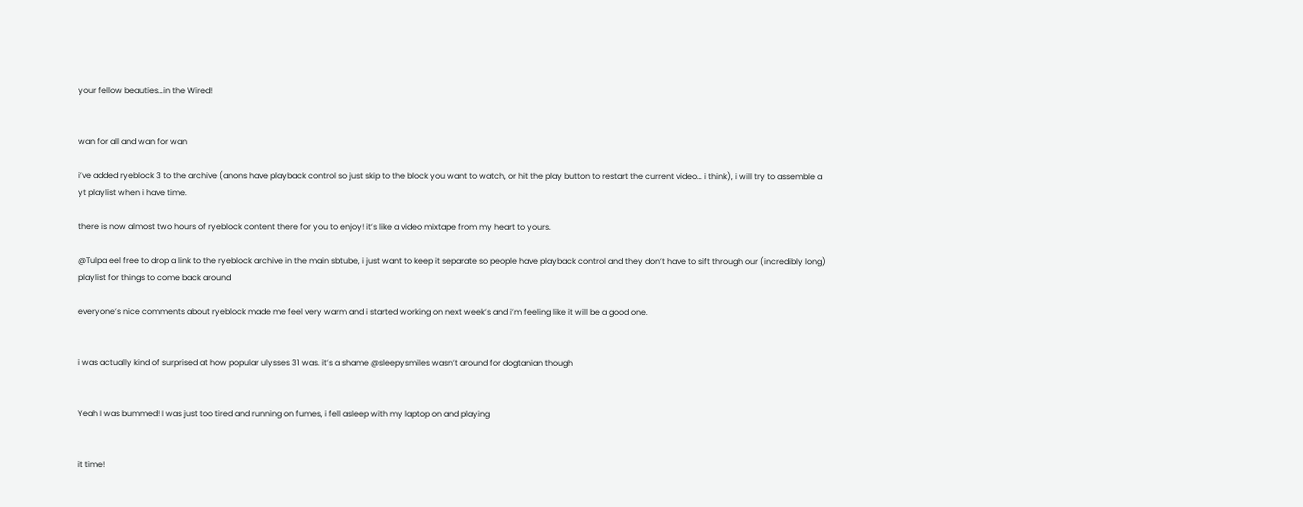your fellow beauties…in the Wired!


wan for all and wan for wan

i’ve added ryeblock 3 to the archive (anons have playback control so just skip to the block you want to watch, or hit the play button to restart the current video… i think), i will try to assemble a yt playlist when i have time.

there is now almost two hours of ryeblock content there for you to enjoy! it’s like a video mixtape from my heart to yours.

@Tulpa eel free to drop a link to the ryeblock archive in the main sbtube, i just want to keep it separate so people have playback control and they don’t have to sift through our (incredibly long) playlist for things to come back around

everyone’s nice comments about ryeblock made me feel very warm and i started working on next week’s and i’m feeling like it will be a good one.


i was actually kind of surprised at how popular ulysses 31 was. it’s a shame @sleepysmiles wasn’t around for dogtanian though


Yeah I was bummed! I was just too tired and running on fumes, i fell asleep with my laptop on and playing


it time!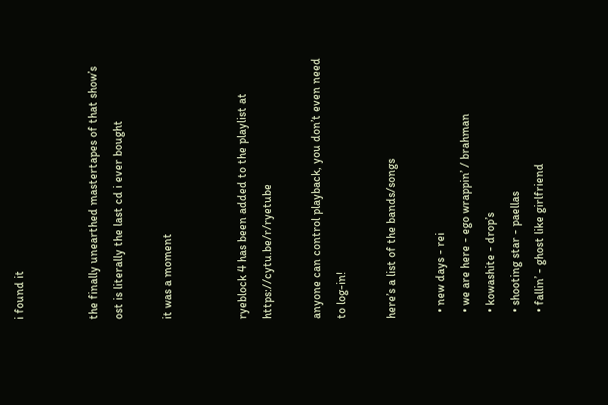i found it


the finally unearthed mastertapes of that show’s ost is literally the last cd i ever bought

it was a moment


ryeblock 4 has been added to the playlist at https://cytu.be/r/ryetube

anyone can control playback, you don’t even need to log-in!

here’s a list of the bands/songs

  • new days - rei
  • we are here - ego wrappin’ / brahman
  • kowashite - drop’s
  • shooting star - paellas
  • fallin’ - ghost like girlfriend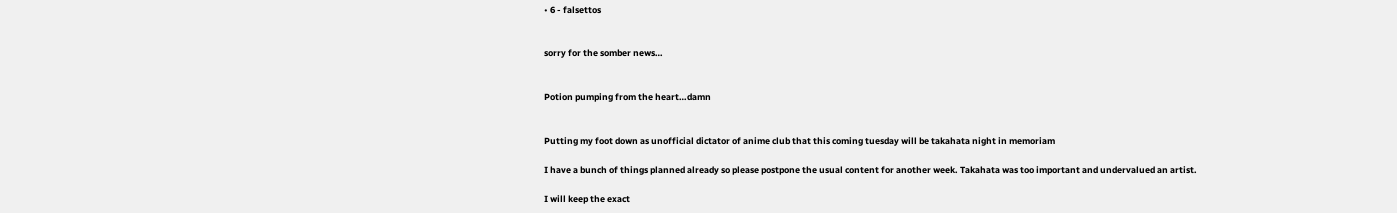• 6 - falsettos


sorry for the somber news…


Potion pumping from the heart…damn


Putting my foot down as unofficial dictator of anime club that this coming tuesday will be takahata night in memoriam

I have a bunch of things planned already so please postpone the usual content for another week. Takahata was too important and undervalued an artist.

I will keep the exact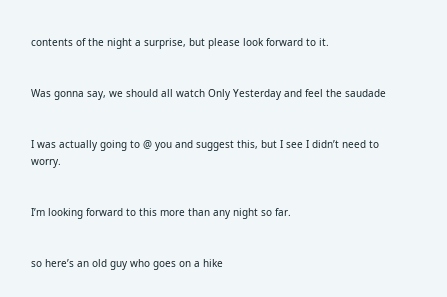contents of the night a surprise, but please look forward to it.


Was gonna say, we should all watch Only Yesterday and feel the saudade


I was actually going to @ you and suggest this, but I see I didn’t need to worry.


I’m looking forward to this more than any night so far.


so here’s an old guy who goes on a hike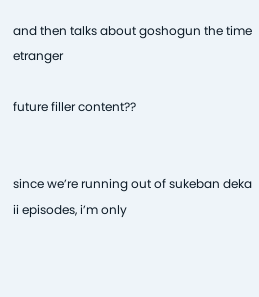and then talks about goshogun the time etranger

future filler content??


since we’re running out of sukeban deka ii episodes, i’m only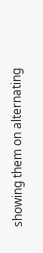showing them on alternating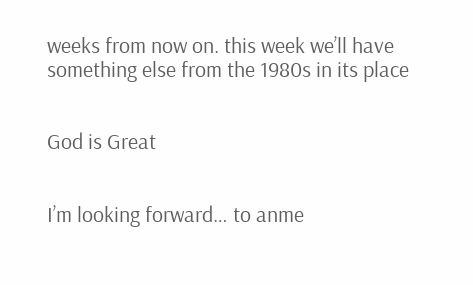weeks from now on. this week we’ll have something else from the 1980s in its place


God is Great


I’m looking forward… to anme